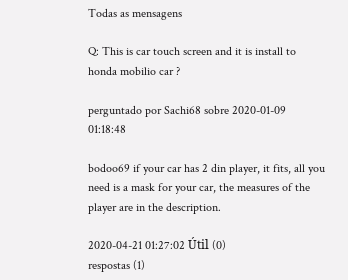Todas as mensagens

Q: This is car touch screen and it is install to honda mobilio car ?

perguntado por Sachi68 sobre 2020-01-09 01:18:48

bodoo69 if your car has 2 din player, it fits, all you need is a mask for your car, the measures of the player are in the description.

2020-04-21 01:27:02 Útil (0)
respostas (1)